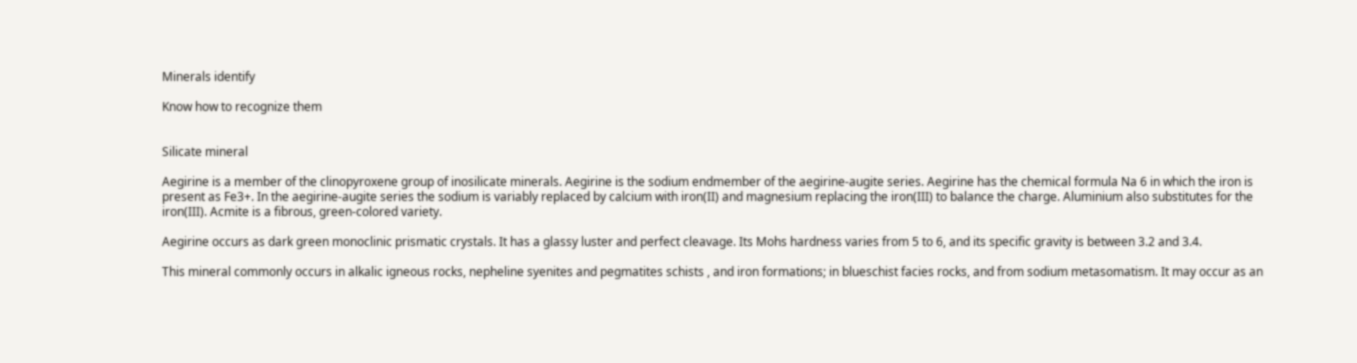Minerals identify

Know how to recognize them


Silicate mineral

Aegirine is a member of the clinopyroxene group of inosilicate minerals. Aegirine is the sodium endmember of the aegirine-augite series. Aegirine has the chemical formula Na 6 in which the iron is present as Fe3+. In the aegirine-augite series the sodium is variably replaced by calcium with iron(II) and magnesium replacing the iron(III) to balance the charge. Aluminium also substitutes for the iron(III). Acmite is a fibrous, green-colored variety.

Aegirine occurs as dark green monoclinic prismatic crystals. It has a glassy luster and perfect cleavage. Its Mohs hardness varies from 5 to 6, and its specific gravity is between 3.2 and 3.4.

This mineral commonly occurs in alkalic igneous rocks, nepheline syenites and pegmatites schists , and iron formations; in blueschist facies rocks, and from sodium metasomatism. It may occur as an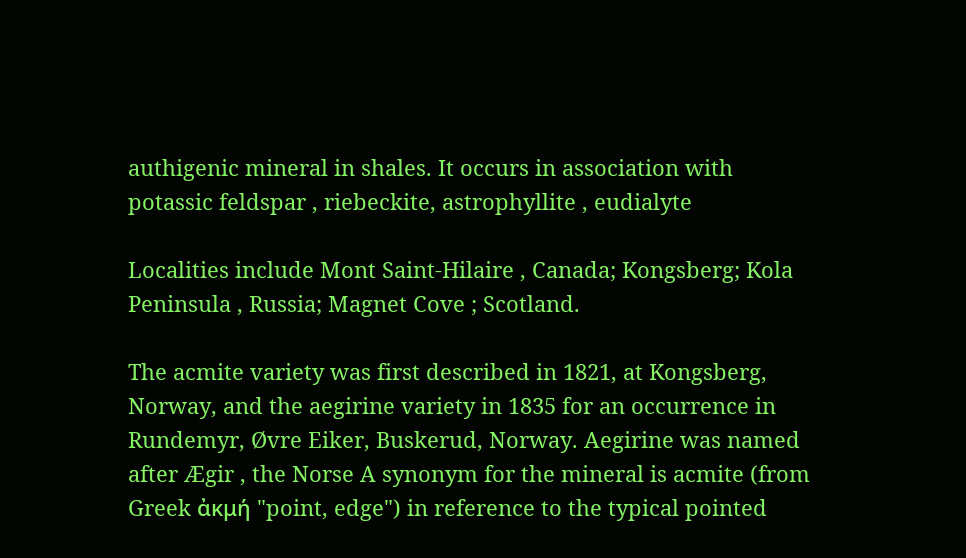authigenic mineral in shales. It occurs in association with potassic feldspar , riebeckite, astrophyllite , eudialyte

Localities include Mont Saint-Hilaire , Canada; Kongsberg; Kola Peninsula , Russia; Magnet Cove ; Scotland.

The acmite variety was first described in 1821, at Kongsberg, Norway, and the aegirine variety in 1835 for an occurrence in Rundemyr, Øvre Eiker, Buskerud, Norway. Aegirine was named after Ægir , the Norse A synonym for the mineral is acmite (from Greek ἀκμή "point, edge") in reference to the typical pointed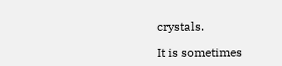crystals.

It is sometimes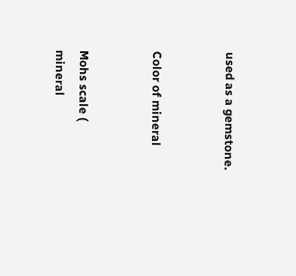used as a gemstone.


Color of mineral


Mohs scale ( mineral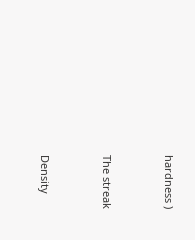hardness )


The streak


Density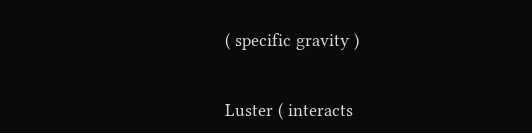( specific gravity )


Luster ( interacts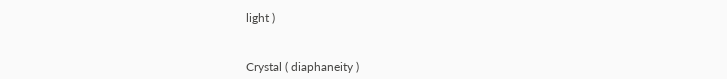light )


Crystal ( diaphaneity )